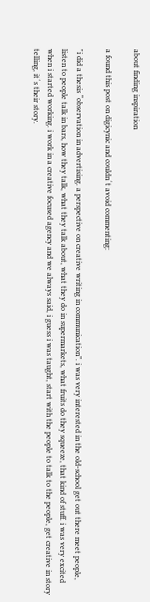about finding inspiration

a found this post on digicynic and couldn´t avoid commenting:

"i did a thesis “observation in advertising. a perspective on creative writing in communication”. i was very interested in the old-school get out there meet people, listen to people talk in bars, how they talk, what they talk about, what they do in supermarkets, what fruits do they squeeze, that kind of stuff. i was very excited when i started working. i work in a creative focused agency and we always said, i guess i was taught, start with the people to talk to the people, get creative in story telling, it´s their story.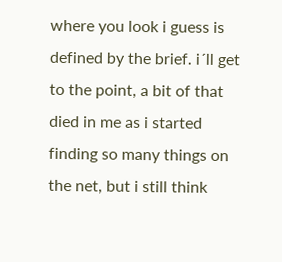where you look i guess is defined by the brief. i´ll get to the point, a bit of that died in me as i started finding so many things on the net, but i still think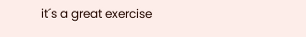it´s a great exercise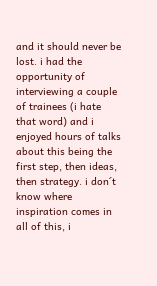and it should never be lost. i had the opportunity of interviewing a couple of trainees (i hate that word) and i enjoyed hours of talks about this being the first step, then ideas, then strategy. i don´t know where inspiration comes in all of this, i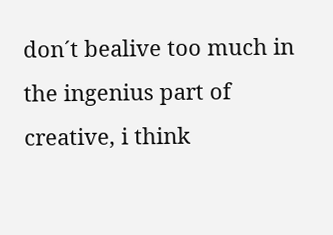don´t bealive too much in the ingenius part of creative, i think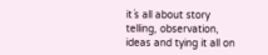it´s all about story telling, observation, ideas and tying it all on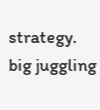strategy. big juggling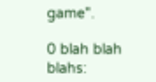game".

0 blah blah blahs: